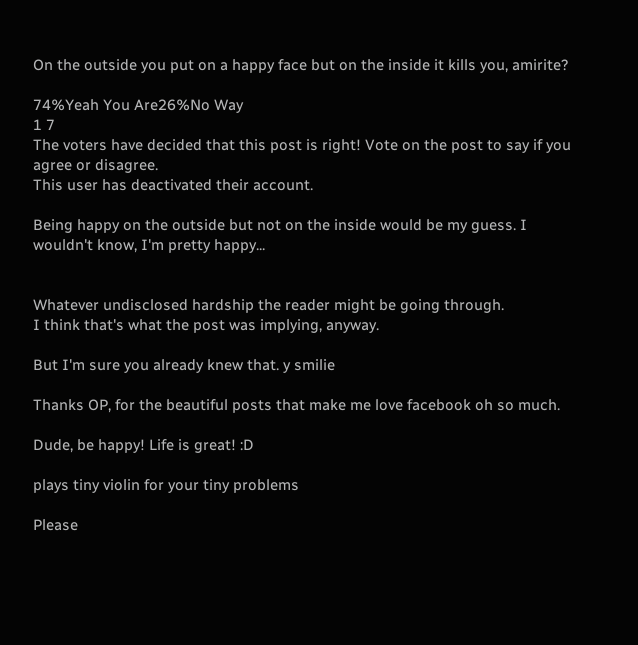On the outside you put on a happy face but on the inside it kills you, amirite?

74%Yeah You Are26%No Way
1 7
The voters have decided that this post is right! Vote on the post to say if you agree or disagree.
This user has deactivated their account.

Being happy on the outside but not on the inside would be my guess. I wouldn't know, I'm pretty happy...


Whatever undisclosed hardship the reader might be going through.
I think that's what the post was implying, anyway.

But I'm sure you already knew that. y smilie

Thanks OP, for the beautiful posts that make me love facebook oh so much.

Dude, be happy! Life is great! :D

plays tiny violin for your tiny problems

Please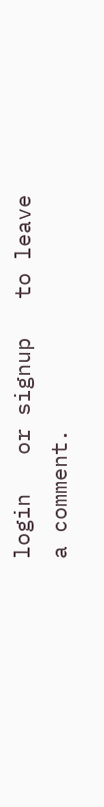login   or signup   to leave a comment.